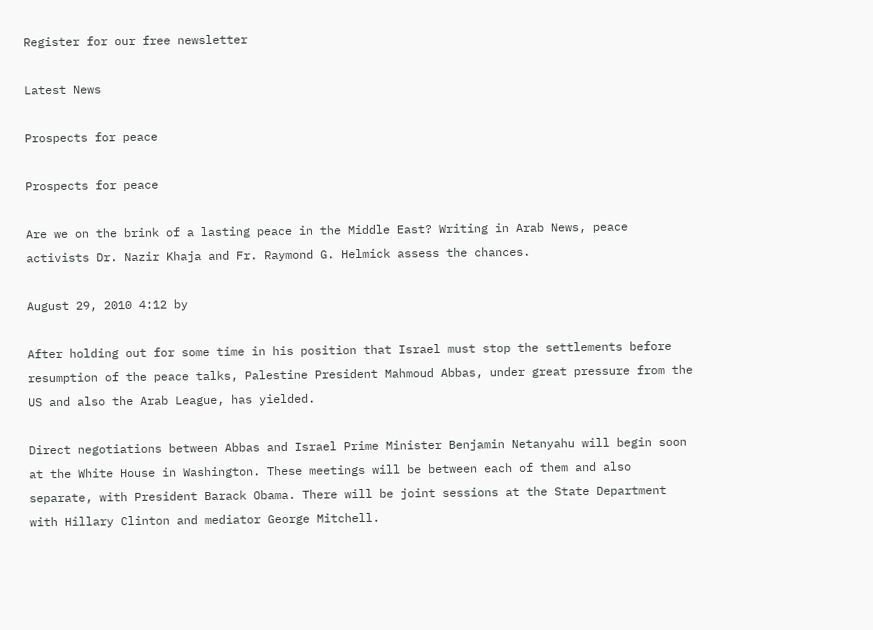Register for our free newsletter

Latest News

Prospects for peace

Prospects for peace

Are we on the brink of a lasting peace in the Middle East? Writing in Arab News, peace activists Dr. Nazir Khaja and Fr. Raymond G. Helmick assess the chances.

August 29, 2010 4:12 by

After holding out for some time in his position that Israel must stop the settlements before resumption of the peace talks, Palestine President Mahmoud Abbas, under great pressure from the US and also the Arab League, has yielded.

Direct negotiations between Abbas and Israel Prime Minister Benjamin Netanyahu will begin soon at the White House in Washington. These meetings will be between each of them and also separate, with President Barack Obama. There will be joint sessions at the State Department with Hillary Clinton and mediator George Mitchell.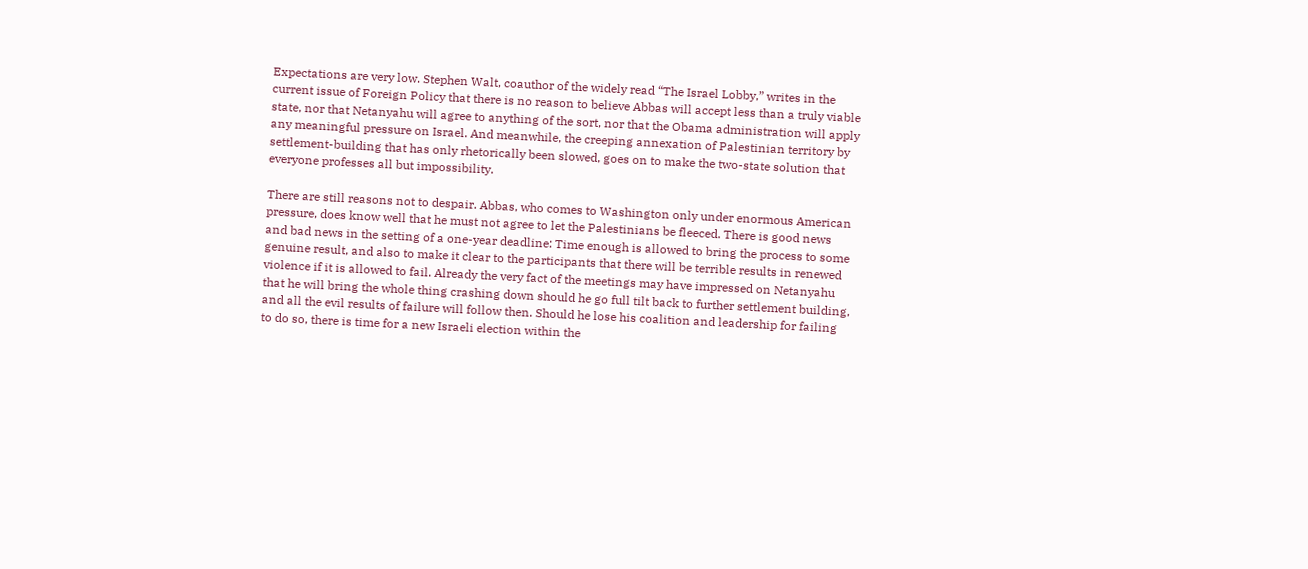Expectations are very low. Stephen Walt, coauthor of the widely read “The Israel Lobby,” writes in the current issue of Foreign Policy that there is no reason to believe Abbas will accept less than a truly viable state, nor that Netanyahu will agree to anything of the sort, nor that the Obama administration will apply any meaningful pressure on Israel. And meanwhile, the creeping annexation of Palestinian territory by settlement-building that has only rhetorically been slowed, goes on to make the two-state solution that everyone professes all but impossibility.

There are still reasons not to despair. Abbas, who comes to Washington only under enormous American pressure, does know well that he must not agree to let the Palestinians be fleeced. There is good news and bad news in the setting of a one-year deadline: Time enough is allowed to bring the process to some genuine result, and also to make it clear to the participants that there will be terrible results in renewed violence if it is allowed to fail. Already the very fact of the meetings may have impressed on Netanyahu that he will bring the whole thing crashing down should he go full tilt back to further settlement building, and all the evil results of failure will follow then. Should he lose his coalition and leadership for failing to do so, there is time for a new Israeli election within the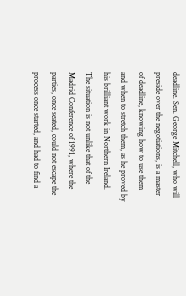deadline. Sen. George Mitchell, who will preside over the negotiations, is a master of deadline, knowing how to use them and when to stretch them, as he proved by his brilliant work in Northern Ireland. The situation is not unlike that of the Madrid Conference of 1991, where the parties, once seated, could not escape the process once started, and had to find a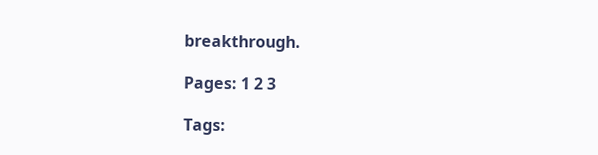breakthrough.

Pages: 1 2 3

Tags: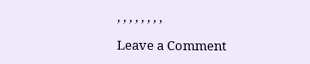, , , , , , , ,

Leave a Comment